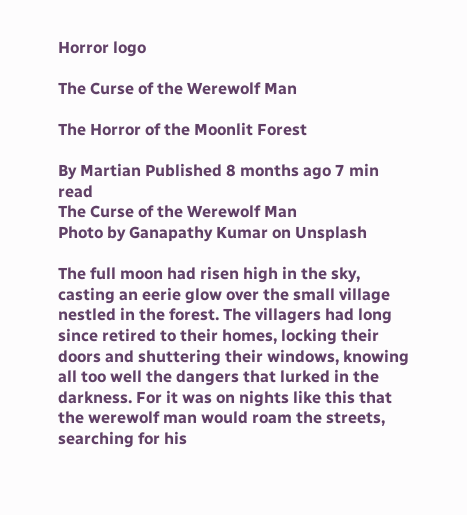Horror logo

The Curse of the Werewolf Man

The Horror of the Moonlit Forest

By Martian Published 8 months ago 7 min read
The Curse of the Werewolf Man
Photo by Ganapathy Kumar on Unsplash

The full moon had risen high in the sky, casting an eerie glow over the small village nestled in the forest. The villagers had long since retired to their homes, locking their doors and shuttering their windows, knowing all too well the dangers that lurked in the darkness. For it was on nights like this that the werewolf man would roam the streets, searching for his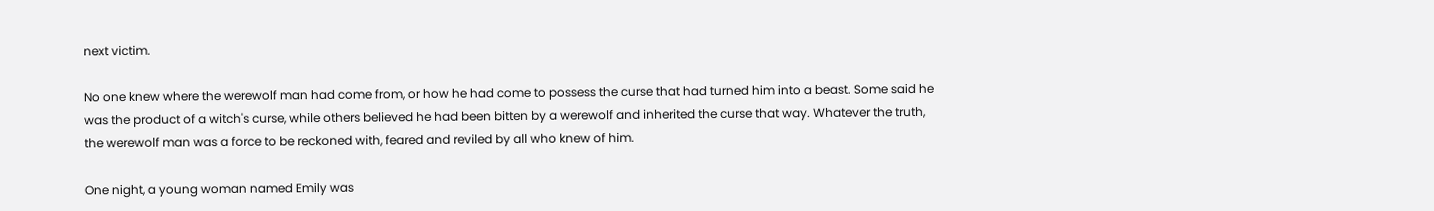next victim.

No one knew where the werewolf man had come from, or how he had come to possess the curse that had turned him into a beast. Some said he was the product of a witch's curse, while others believed he had been bitten by a werewolf and inherited the curse that way. Whatever the truth, the werewolf man was a force to be reckoned with, feared and reviled by all who knew of him.

One night, a young woman named Emily was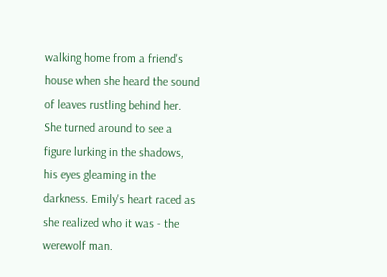walking home from a friend's house when she heard the sound of leaves rustling behind her. She turned around to see a figure lurking in the shadows, his eyes gleaming in the darkness. Emily's heart raced as she realized who it was - the werewolf man.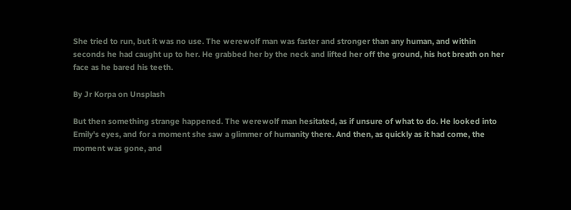She tried to run, but it was no use. The werewolf man was faster and stronger than any human, and within seconds he had caught up to her. He grabbed her by the neck and lifted her off the ground, his hot breath on her face as he bared his teeth.

By Jr Korpa on Unsplash

But then something strange happened. The werewolf man hesitated, as if unsure of what to do. He looked into Emily's eyes, and for a moment she saw a glimmer of humanity there. And then, as quickly as it had come, the moment was gone, and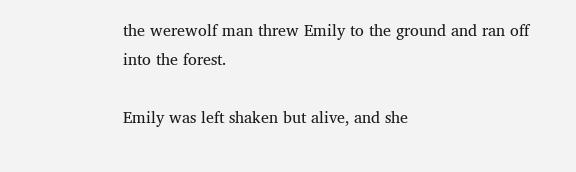the werewolf man threw Emily to the ground and ran off into the forest.

Emily was left shaken but alive, and she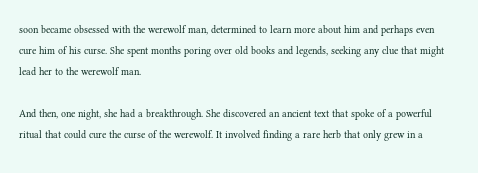soon became obsessed with the werewolf man, determined to learn more about him and perhaps even cure him of his curse. She spent months poring over old books and legends, seeking any clue that might lead her to the werewolf man.

And then, one night, she had a breakthrough. She discovered an ancient text that spoke of a powerful ritual that could cure the curse of the werewolf. It involved finding a rare herb that only grew in a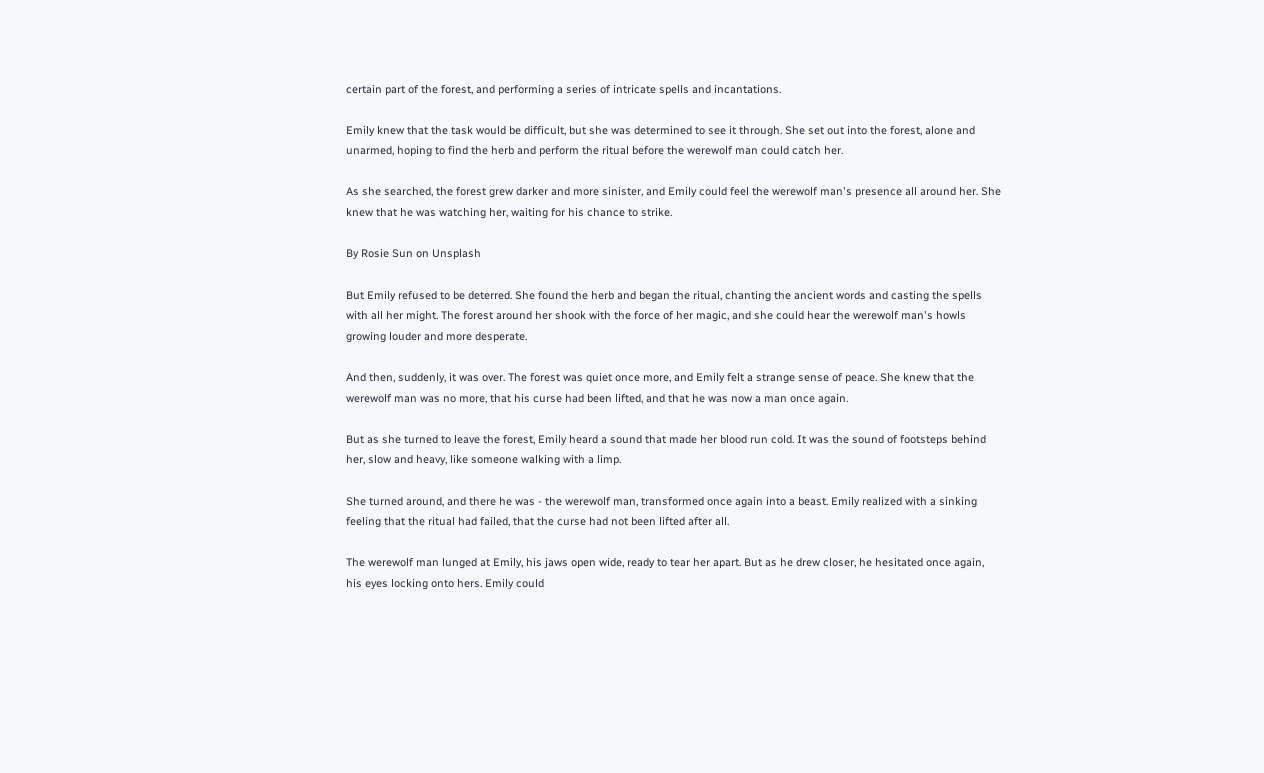certain part of the forest, and performing a series of intricate spells and incantations.

Emily knew that the task would be difficult, but she was determined to see it through. She set out into the forest, alone and unarmed, hoping to find the herb and perform the ritual before the werewolf man could catch her.

As she searched, the forest grew darker and more sinister, and Emily could feel the werewolf man's presence all around her. She knew that he was watching her, waiting for his chance to strike.

By Rosie Sun on Unsplash

But Emily refused to be deterred. She found the herb and began the ritual, chanting the ancient words and casting the spells with all her might. The forest around her shook with the force of her magic, and she could hear the werewolf man's howls growing louder and more desperate.

And then, suddenly, it was over. The forest was quiet once more, and Emily felt a strange sense of peace. She knew that the werewolf man was no more, that his curse had been lifted, and that he was now a man once again.

But as she turned to leave the forest, Emily heard a sound that made her blood run cold. It was the sound of footsteps behind her, slow and heavy, like someone walking with a limp.

She turned around, and there he was - the werewolf man, transformed once again into a beast. Emily realized with a sinking feeling that the ritual had failed, that the curse had not been lifted after all.

The werewolf man lunged at Emily, his jaws open wide, ready to tear her apart. But as he drew closer, he hesitated once again, his eyes locking onto hers. Emily could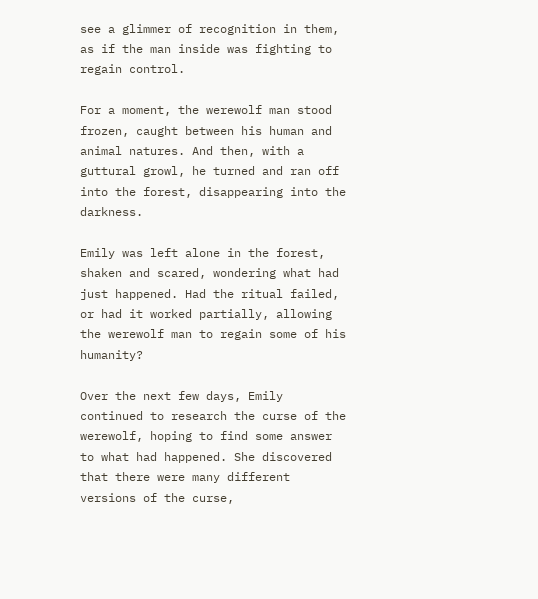see a glimmer of recognition in them, as if the man inside was fighting to regain control.

For a moment, the werewolf man stood frozen, caught between his human and animal natures. And then, with a guttural growl, he turned and ran off into the forest, disappearing into the darkness.

Emily was left alone in the forest, shaken and scared, wondering what had just happened. Had the ritual failed, or had it worked partially, allowing the werewolf man to regain some of his humanity?

Over the next few days, Emily continued to research the curse of the werewolf, hoping to find some answer to what had happened. She discovered that there were many different versions of the curse,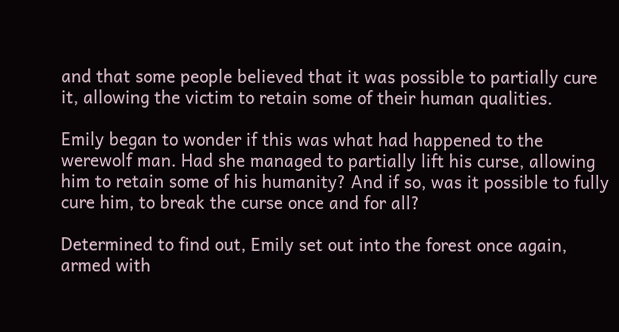and that some people believed that it was possible to partially cure it, allowing the victim to retain some of their human qualities.

Emily began to wonder if this was what had happened to the werewolf man. Had she managed to partially lift his curse, allowing him to retain some of his humanity? And if so, was it possible to fully cure him, to break the curse once and for all?

Determined to find out, Emily set out into the forest once again, armed with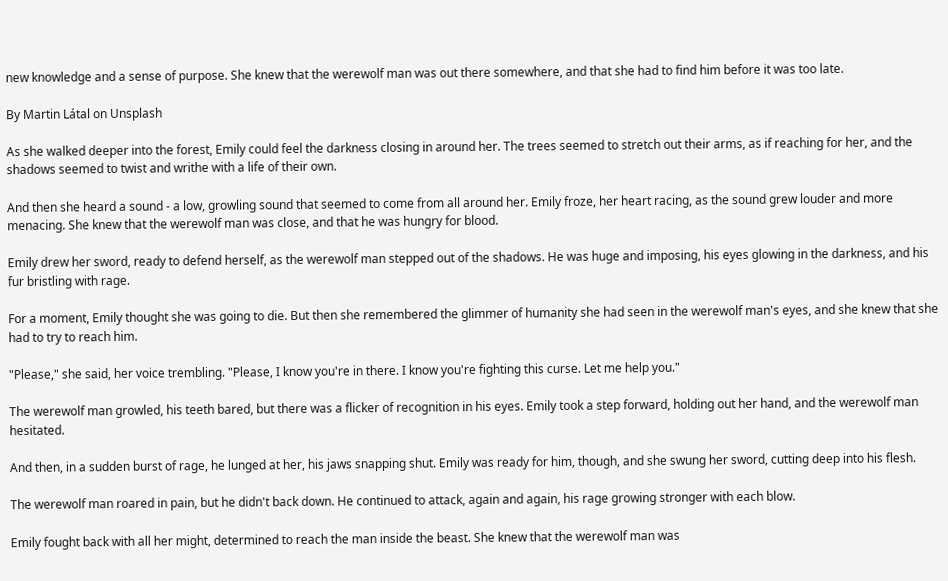new knowledge and a sense of purpose. She knew that the werewolf man was out there somewhere, and that she had to find him before it was too late.

By Martin Látal on Unsplash

As she walked deeper into the forest, Emily could feel the darkness closing in around her. The trees seemed to stretch out their arms, as if reaching for her, and the shadows seemed to twist and writhe with a life of their own.

And then she heard a sound - a low, growling sound that seemed to come from all around her. Emily froze, her heart racing, as the sound grew louder and more menacing. She knew that the werewolf man was close, and that he was hungry for blood.

Emily drew her sword, ready to defend herself, as the werewolf man stepped out of the shadows. He was huge and imposing, his eyes glowing in the darkness, and his fur bristling with rage.

For a moment, Emily thought she was going to die. But then she remembered the glimmer of humanity she had seen in the werewolf man's eyes, and she knew that she had to try to reach him.

"Please," she said, her voice trembling. "Please, I know you're in there. I know you're fighting this curse. Let me help you."

The werewolf man growled, his teeth bared, but there was a flicker of recognition in his eyes. Emily took a step forward, holding out her hand, and the werewolf man hesitated.

And then, in a sudden burst of rage, he lunged at her, his jaws snapping shut. Emily was ready for him, though, and she swung her sword, cutting deep into his flesh.

The werewolf man roared in pain, but he didn't back down. He continued to attack, again and again, his rage growing stronger with each blow.

Emily fought back with all her might, determined to reach the man inside the beast. She knew that the werewolf man was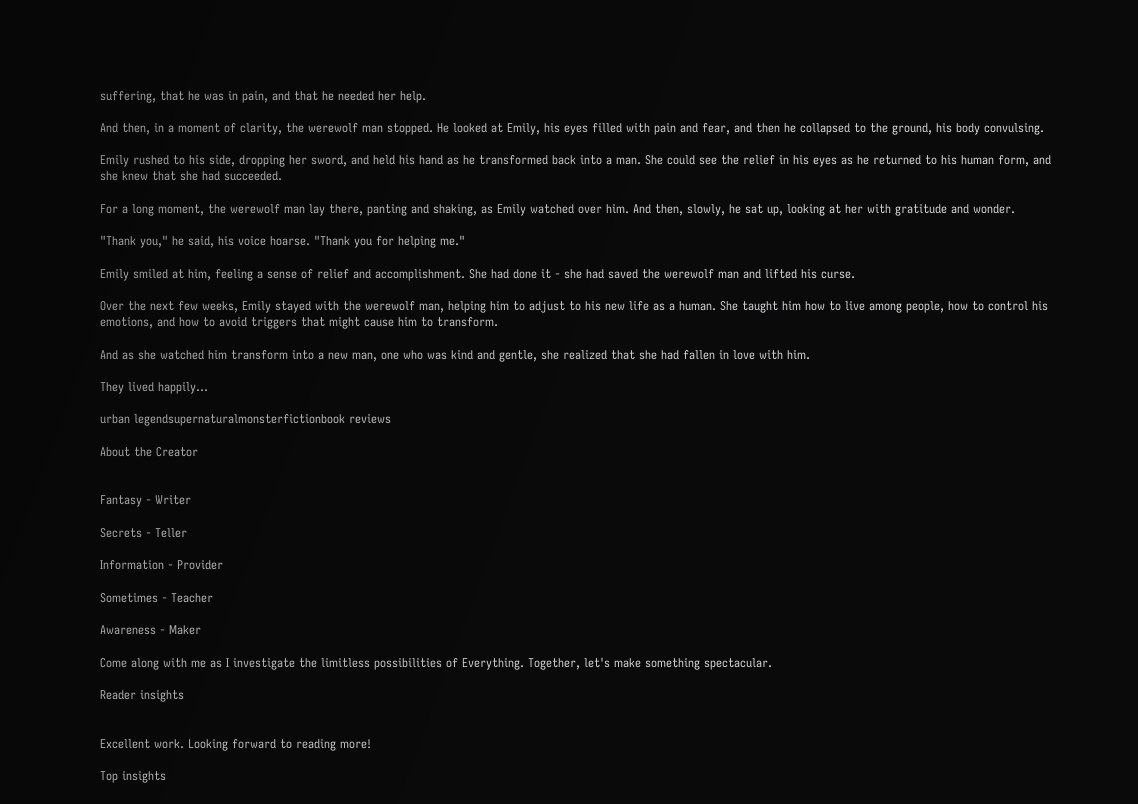suffering, that he was in pain, and that he needed her help.

And then, in a moment of clarity, the werewolf man stopped. He looked at Emily, his eyes filled with pain and fear, and then he collapsed to the ground, his body convulsing.

Emily rushed to his side, dropping her sword, and held his hand as he transformed back into a man. She could see the relief in his eyes as he returned to his human form, and she knew that she had succeeded.

For a long moment, the werewolf man lay there, panting and shaking, as Emily watched over him. And then, slowly, he sat up, looking at her with gratitude and wonder.

"Thank you," he said, his voice hoarse. "Thank you for helping me."

Emily smiled at him, feeling a sense of relief and accomplishment. She had done it - she had saved the werewolf man and lifted his curse.

Over the next few weeks, Emily stayed with the werewolf man, helping him to adjust to his new life as a human. She taught him how to live among people, how to control his emotions, and how to avoid triggers that might cause him to transform.

And as she watched him transform into a new man, one who was kind and gentle, she realized that she had fallen in love with him.

They lived happily...

urban legendsupernaturalmonsterfictionbook reviews

About the Creator


Fantasy - Writer

Secrets - Teller

Information - Provider

Sometimes - Teacher

Awareness - Maker

Come along with me as I investigate the limitless possibilities of Everything. Together, let's make something spectacular.

Reader insights


Excellent work. Looking forward to reading more!

Top insights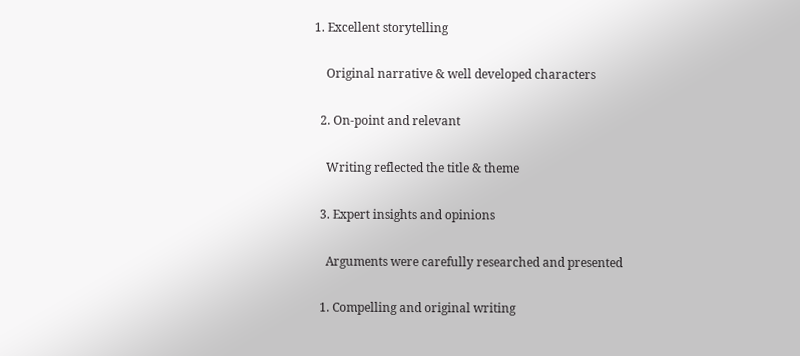1. Excellent storytelling

    Original narrative & well developed characters

  2. On-point and relevant

    Writing reflected the title & theme

  3. Expert insights and opinions

    Arguments were carefully researched and presented

  1. Compelling and original writing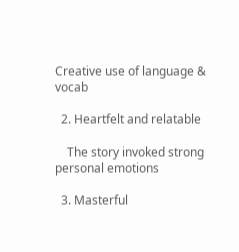Creative use of language & vocab

  2. Heartfelt and relatable

    The story invoked strong personal emotions

  3. Masterful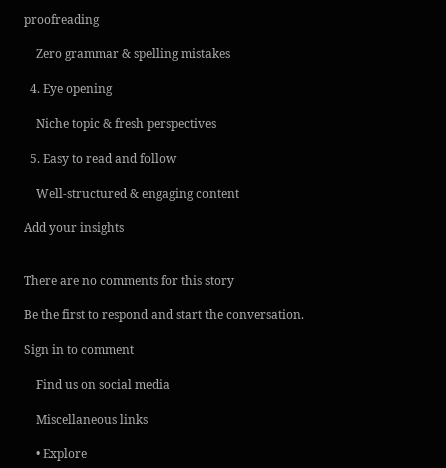proofreading

    Zero grammar & spelling mistakes

  4. Eye opening

    Niche topic & fresh perspectives

  5. Easy to read and follow

    Well-structured & engaging content

Add your insights


There are no comments for this story

Be the first to respond and start the conversation.

Sign in to comment

    Find us on social media

    Miscellaneous links

    • Explore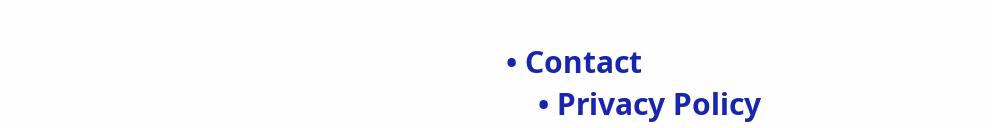• Contact
    • Privacy Policy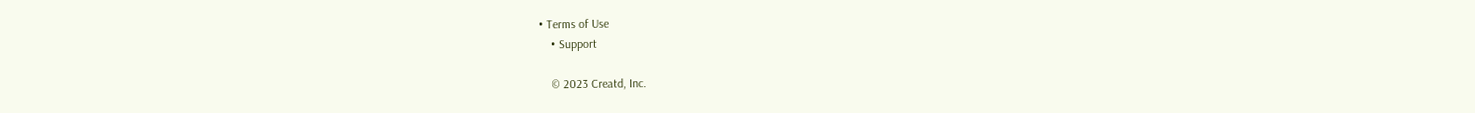• Terms of Use
    • Support

    © 2023 Creatd, Inc.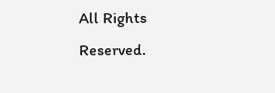All Rights Reserved.